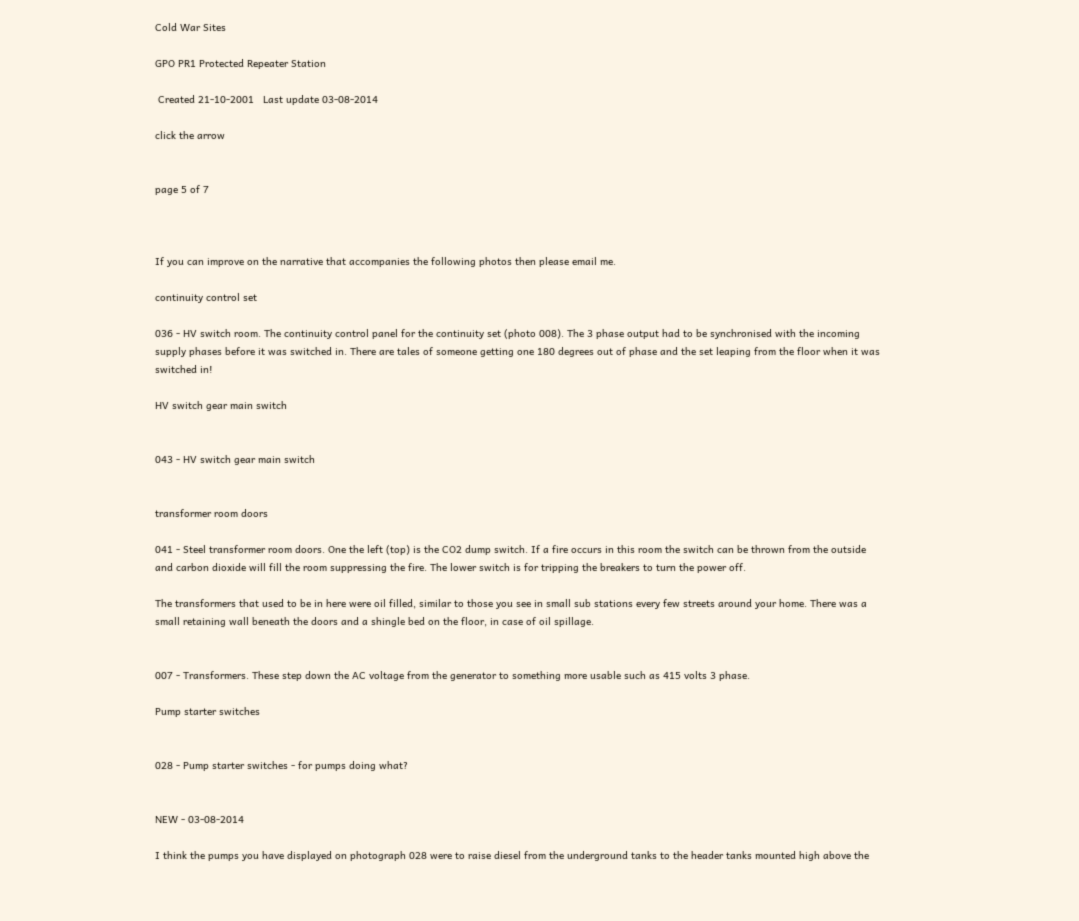Cold War Sites

GPO PR1 Protected Repeater Station

 Created 21-10-2001   Last update 03-08-2014

click the arrow


page 5 of 7



If you can improve on the narrative that accompanies the following photos then please email me.

continuity control set

036 - HV switch room. The continuity control panel for the continuity set (photo 008). The 3 phase output had to be synchronised with the incoming supply phases before it was switched in. There are tales of someone getting one 180 degrees out of phase and the set leaping from the floor when it was switched in!

HV switch gear main switch


043 - HV switch gear main switch


transformer room doors

041 - Steel transformer room doors. One the left (top) is the CO2 dump switch. If a fire occurs in this room the switch can be thrown from the outside and carbon dioxide will fill the room suppressing the fire. The lower switch is for tripping the breakers to turn the power off.

The transformers that used to be in here were oil filled, similar to those you see in small sub stations every few streets around your home. There was a small retaining wall beneath the doors and a shingle bed on the floor, in case of oil spillage.


007 - Transformers. These step down the AC voltage from the generator to something more usable such as 415 volts 3 phase.

Pump starter switches


028 - Pump starter switches - for pumps doing what?


NEW - 03-08-2014

I think the pumps you have displayed on photograph 028 were to raise diesel from the underground tanks to the header tanks mounted high above the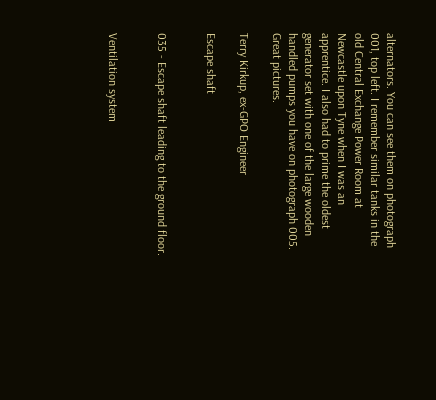alternators. You can see them on photograph 001, top left. I remember similar tanks in the old Central Exchange Power Room at Newcastle upon Tyne when I was an apprentice. I also had to prime the oldest generator set with one of the large wooden handled pumps you have on photograph 005. Great pictures.

Terry Kirkup, ex-GPO Engineer

Escape shaft


035 - Escape shaft leading to the ground floor.


Ventilation system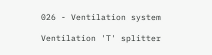026 - Ventilation system

Ventilation 'T' splitter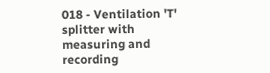018 - Ventilation 'T' splitter with measuring and recording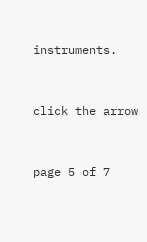instruments.


click the arrow


page 5 of 7